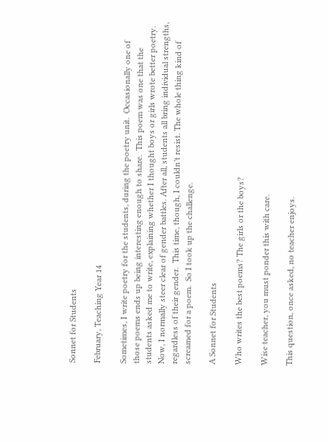Sonnet for Students

February, Teaching Year 14

Sometimes, I write poetry for the students, during the poetry unit.  Occasionally one of those poems ends up being interesting enough to share.  This poem was one that the students asked me to write, explaining whether I thought boys or girls wrote better poetry. Now, I normally steer clear of gender battles. After all, students all bring individual strengths, regardless of their gender.  This time, though, I couldn’t resist. The whole thing kind of screamed for a poem.  So I took up the challenge.

A Sonnet for Students

Who writes the best poems? The girls or the boys?

Wise teacher, you must ponder this with care.

This question, once asked, no teacher enjoys.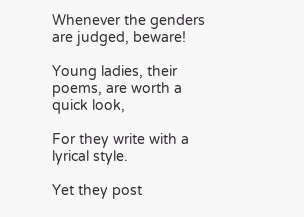Whenever the genders are judged, beware!

Young ladies, their poems, are worth a quick look,

For they write with a lyrical style.

Yet they post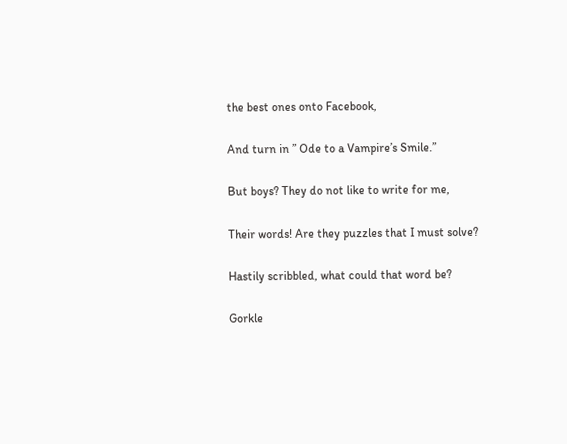the best ones onto Facebook,

And turn in ” Ode to a Vampire’s Smile.”

But boys? They do not like to write for me,

Their words! Are they puzzles that I must solve?

Hastily scribbled, what could that word be?

Gorkle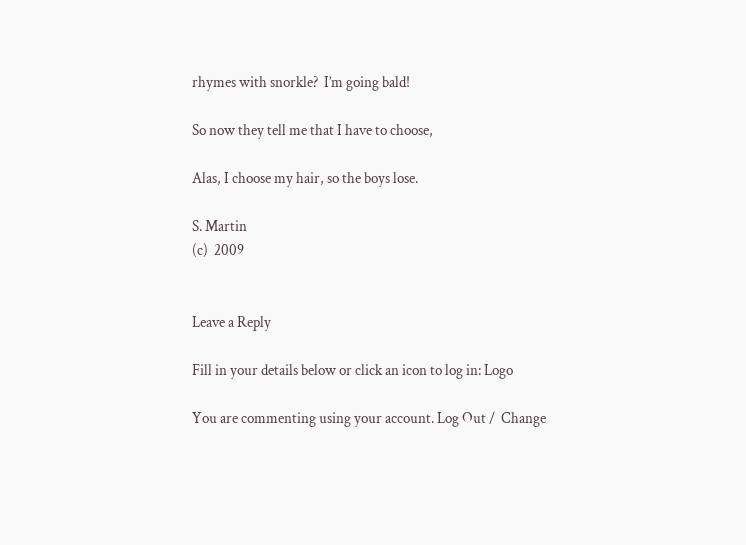rhymes with snorkle?  I’m going bald!

So now they tell me that I have to choose,

Alas, I choose my hair, so the boys lose.

S. Martin
(c)  2009


Leave a Reply

Fill in your details below or click an icon to log in: Logo

You are commenting using your account. Log Out /  Change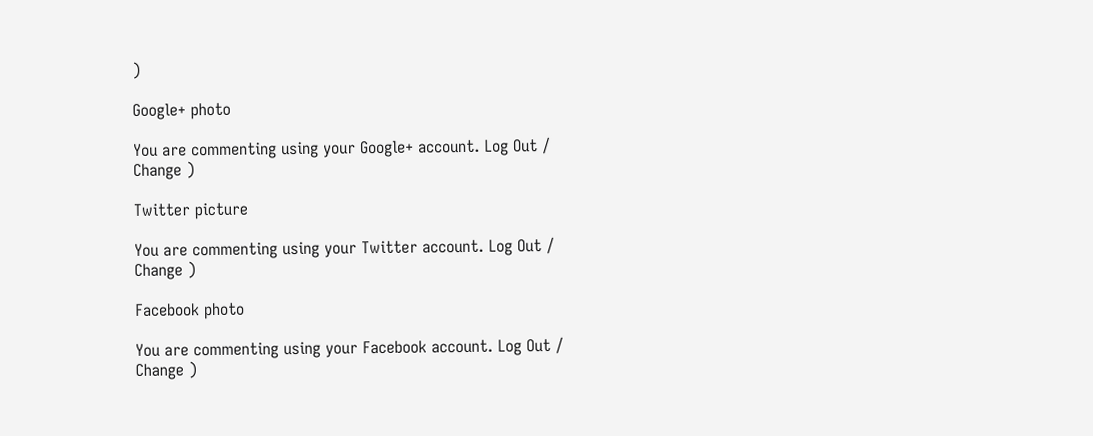)

Google+ photo

You are commenting using your Google+ account. Log Out /  Change )

Twitter picture

You are commenting using your Twitter account. Log Out /  Change )

Facebook photo

You are commenting using your Facebook account. Log Out /  Change )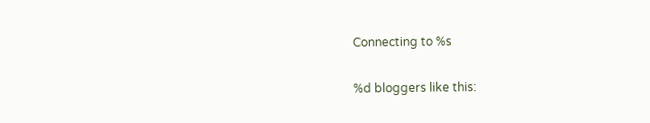Connecting to %s

%d bloggers like this: